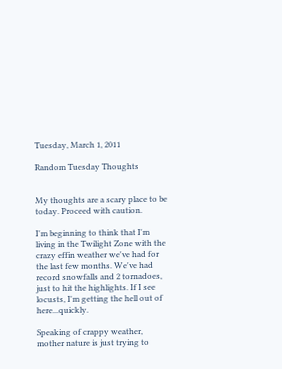Tuesday, March 1, 2011

Random Tuesday Thoughts


My thoughts are a scary place to be today. Proceed with caution.

I'm beginning to think that I'm living in the Twilight Zone with the crazy effin weather we've had for the last few months. We've had record snowfalls and 2 tornadoes, just to hit the highlights. If I see locusts, I'm getting the hell out of here...quickly.

Speaking of crappy weather, mother nature is just trying to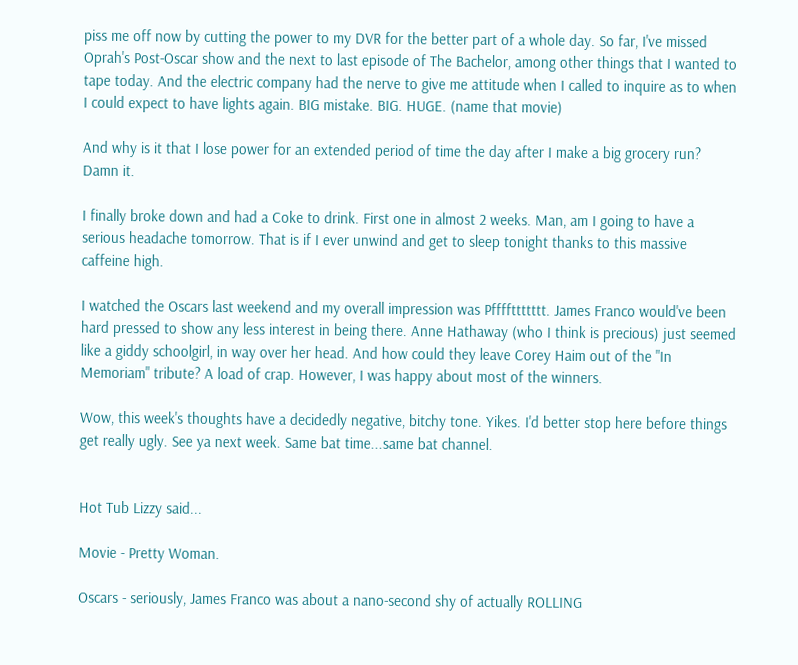piss me off now by cutting the power to my DVR for the better part of a whole day. So far, I've missed Oprah's Post-Oscar show and the next to last episode of The Bachelor, among other things that I wanted to tape today. And the electric company had the nerve to give me attitude when I called to inquire as to when I could expect to have lights again. BIG mistake. BIG. HUGE. (name that movie)

And why is it that I lose power for an extended period of time the day after I make a big grocery run? Damn it.

I finally broke down and had a Coke to drink. First one in almost 2 weeks. Man, am I going to have a serious headache tomorrow. That is if I ever unwind and get to sleep tonight thanks to this massive caffeine high.

I watched the Oscars last weekend and my overall impression was Pffffttttttt. James Franco would've been hard pressed to show any less interest in being there. Anne Hathaway (who I think is precious) just seemed like a giddy schoolgirl, in way over her head. And how could they leave Corey Haim out of the "In Memoriam" tribute? A load of crap. However, I was happy about most of the winners.

Wow, this week's thoughts have a decidedly negative, bitchy tone. Yikes. I'd better stop here before things get really ugly. See ya next week. Same bat time...same bat channel.


Hot Tub Lizzy said...

Movie - Pretty Woman.

Oscars - seriously, James Franco was about a nano-second shy of actually ROLLING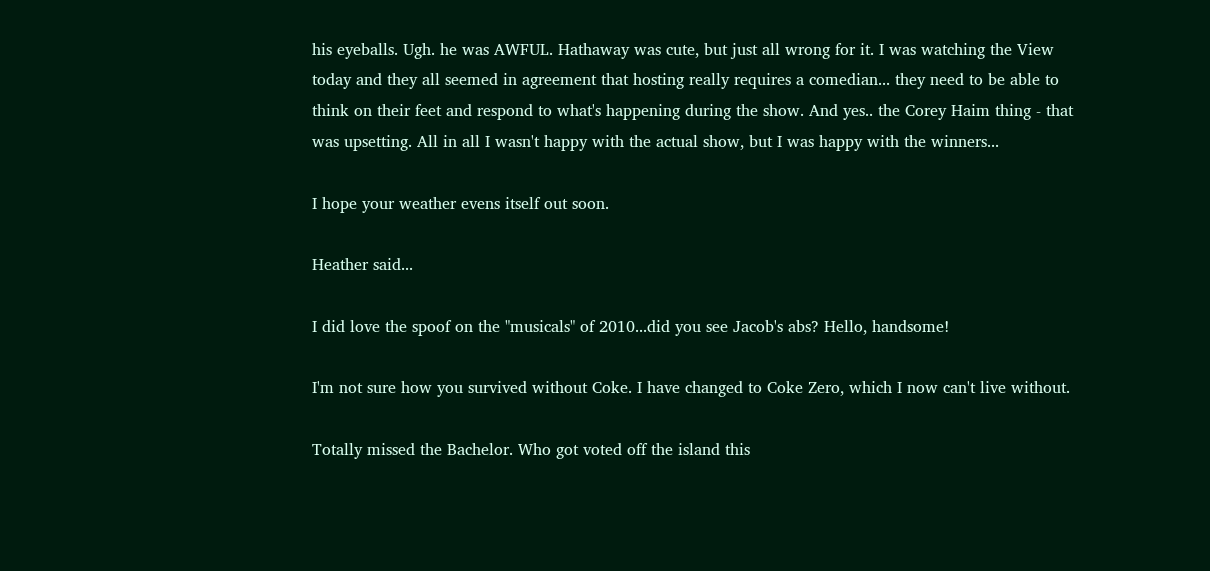his eyeballs. Ugh. he was AWFUL. Hathaway was cute, but just all wrong for it. I was watching the View today and they all seemed in agreement that hosting really requires a comedian... they need to be able to think on their feet and respond to what's happening during the show. And yes.. the Corey Haim thing - that was upsetting. All in all I wasn't happy with the actual show, but I was happy with the winners...

I hope your weather evens itself out soon.

Heather said...

I did love the spoof on the "musicals" of 2010...did you see Jacob's abs? Hello, handsome!

I'm not sure how you survived without Coke. I have changed to Coke Zero, which I now can't live without.

Totally missed the Bachelor. Who got voted off the island this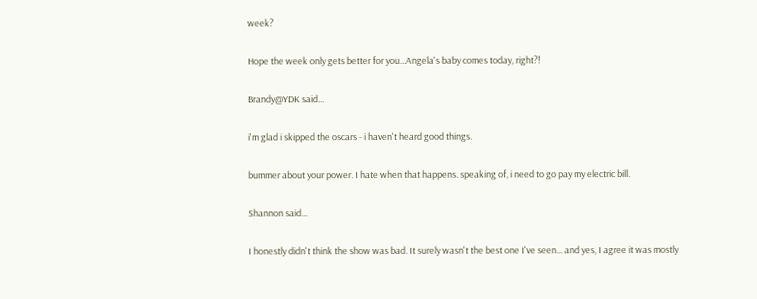week?

Hope the week only gets better for you...Angela's baby comes today, right?!

Brandy@YDK said...

i'm glad i skipped the oscars - i haven't heard good things.

bummer about your power. I hate when that happens. speaking of, i need to go pay my electric bill.

Shannon said...

I honestly didn't think the show was bad. It surely wasn't the best one I've seen... and yes, I agree it was mostly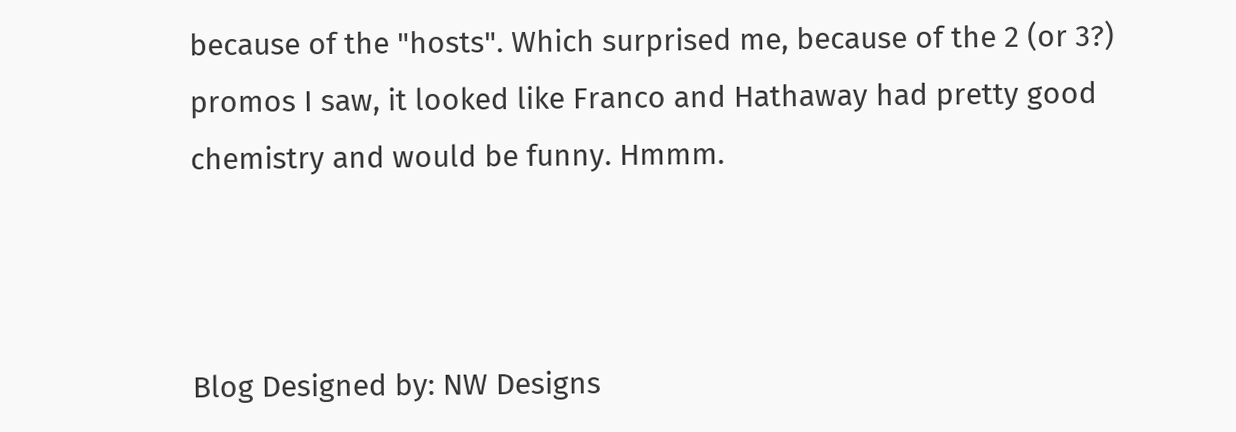because of the "hosts". Which surprised me, because of the 2 (or 3?) promos I saw, it looked like Franco and Hathaway had pretty good chemistry and would be funny. Hmmm.



Blog Designed by: NW Designs